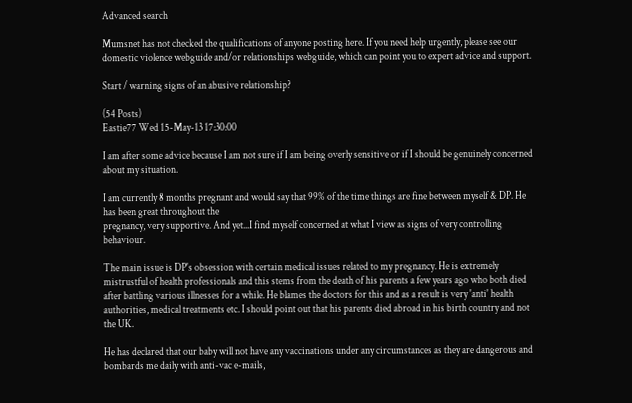Advanced search

Mumsnet has not checked the qualifications of anyone posting here. If you need help urgently, please see our domestic violence webguide and/or relationships webguide, which can point you to expert advice and support.

Start / warning signs of an abusive relationship?

(54 Posts)
Eastie77 Wed 15-May-13 17:30:00

I am after some advice because I am not sure if I am being overly sensitive or if I should be genuinely concerned about my situation.

I am currently 8 months pregnant and would say that 99% of the time things are fine between myself & DP. He has been great throughout the
pregnancy, very supportive. And yet...I find myself concerned at what I view as signs of very controlling behaviour.

The main issue is DP's obsession with certain medical issues related to my pregnancy. He is extremely mistrustful of health professionals and this stems from the death of his parents a few years ago who both died after battling various illnesses for a while. He blames the doctors for this and as a result is very 'anti' health authorities, medical treatments etc. I should point out that his parents died abroad in his birth country and not the UK.

He has declared that our baby will not have any vaccinations under any circumstances as they are dangerous and bombards me daily with anti-vac e-mails,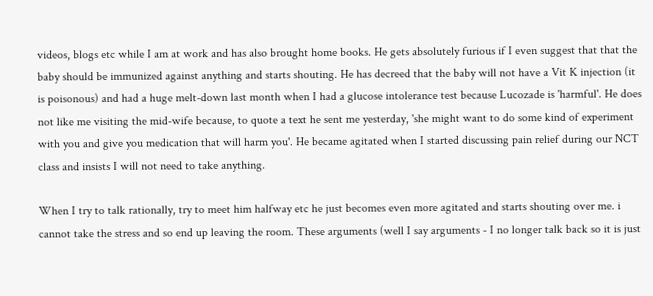videos, blogs etc while I am at work and has also brought home books. He gets absolutely furious if I even suggest that that the baby should be immunized against anything and starts shouting. He has decreed that the baby will not have a Vit K injection (it is poisonous) and had a huge melt-down last month when I had a glucose intolerance test because Lucozade is 'harmful'. He does not like me visiting the mid-wife because, to quote a text he sent me yesterday, 'she might want to do some kind of experiment with you and give you medication that will harm you'. He became agitated when I started discussing pain relief during our NCT class and insists I will not need to take anything.

When I try to talk rationally, try to meet him halfway etc he just becomes even more agitated and starts shouting over me. i cannot take the stress and so end up leaving the room. These arguments (well I say arguments - I no longer talk back so it is just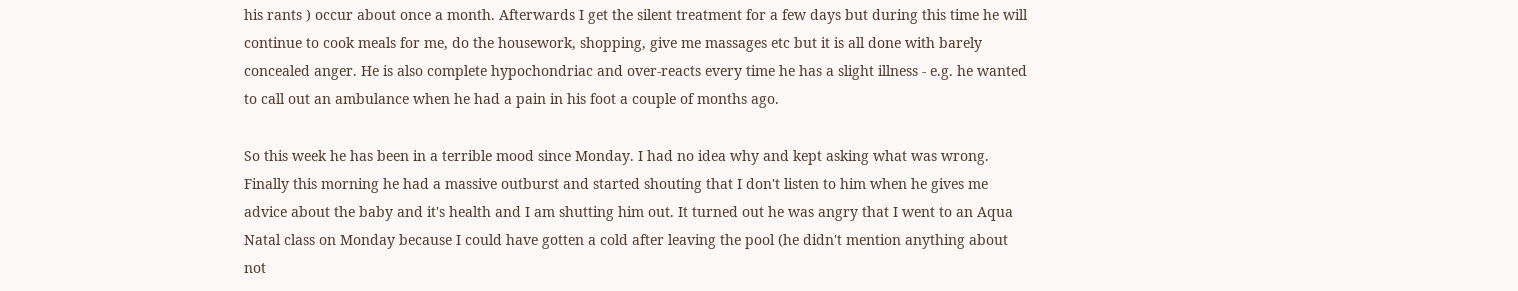his rants ) occur about once a month. Afterwards I get the silent treatment for a few days but during this time he will continue to cook meals for me, do the housework, shopping, give me massages etc but it is all done with barely concealed anger. He is also complete hypochondriac and over-reacts every time he has a slight illness - e.g. he wanted to call out an ambulance when he had a pain in his foot a couple of months ago.

So this week he has been in a terrible mood since Monday. I had no idea why and kept asking what was wrong. Finally this morning he had a massive outburst and started shouting that I don't listen to him when he gives me advice about the baby and it's health and I am shutting him out. It turned out he was angry that I went to an Aqua Natal class on Monday because I could have gotten a cold after leaving the pool (he didn't mention anything about not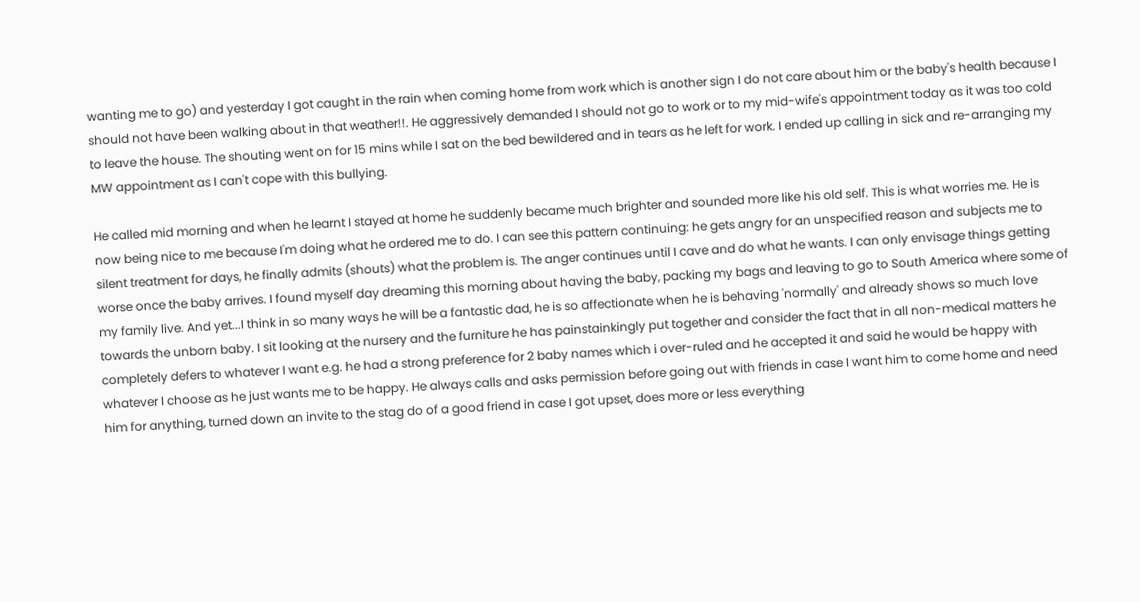wanting me to go) and yesterday I got caught in the rain when coming home from work which is another sign I do not care about him or the baby's health because I should not have been walking about in that weather!!. He aggressively demanded I should not go to work or to my mid-wife's appointment today as it was too cold to leave the house. The shouting went on for 15 mins while I sat on the bed bewildered and in tears as he left for work. I ended up calling in sick and re-arranging my MW appointment as I can't cope with this bullying.

He called mid morning and when he learnt I stayed at home he suddenly became much brighter and sounded more like his old self. This is what worries me. He is now being nice to me because I'm doing what he ordered me to do. I can see this pattern continuing: he gets angry for an unspecified reason and subjects me to silent treatment for days, he finally admits (shouts) what the problem is. The anger continues until I cave and do what he wants. I can only envisage things getting worse once the baby arrives. I found myself day dreaming this morning about having the baby, packing my bags and leaving to go to South America where some of my family live. And yet...I think in so many ways he will be a fantastic dad, he is so affectionate when he is behaving 'normally' and already shows so much love towards the unborn baby. I sit looking at the nursery and the furniture he has painstainkingly put together and consider the fact that in all non-medical matters he completely defers to whatever I want e.g. he had a strong preference for 2 baby names which i over-ruled and he accepted it and said he would be happy with whatever I choose as he just wants me to be happy. He always calls and asks permission before going out with friends in case I want him to come home and need him for anything, turned down an invite to the stag do of a good friend in case I got upset, does more or less everything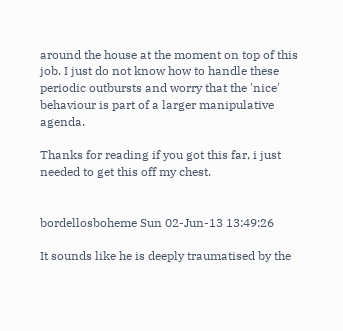around the house at the moment on top of this job. I just do not know how to handle these periodic outbursts and worry that the 'nice' behaviour is part of a larger manipulative agenda.

Thanks for reading if you got this far, i just needed to get this off my chest.


bordellosboheme Sun 02-Jun-13 13:49:26

It sounds like he is deeply traumatised by the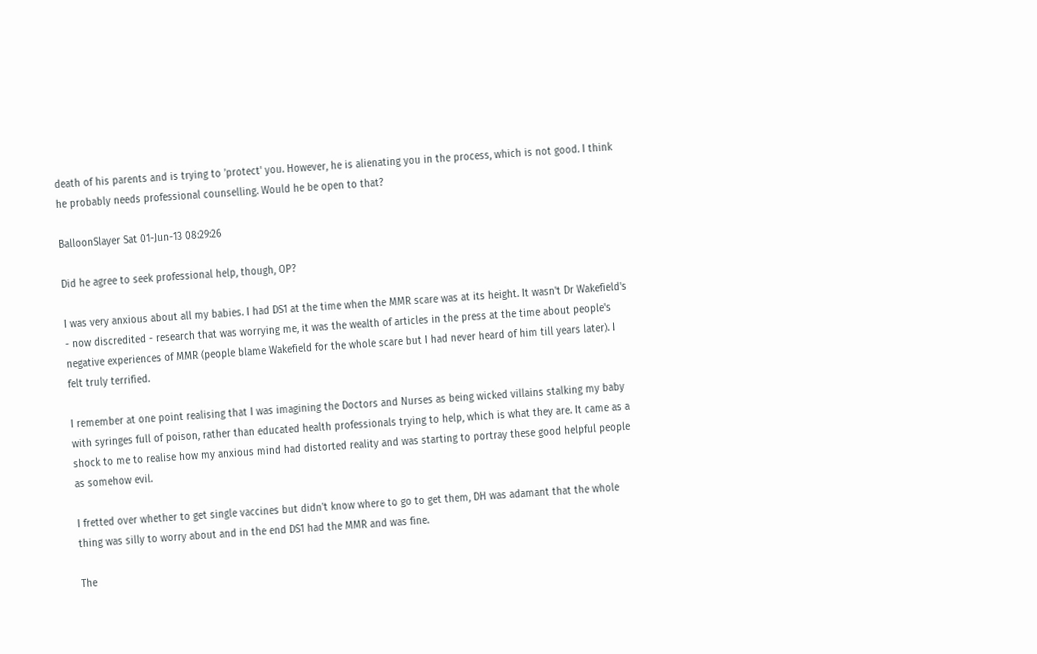death of his parents and is trying to 'protect' you. However, he is alienating you in the process, which is not good. I think he probably needs professional counselling. Would he be open to that?

BalloonSlayer Sat 01-Jun-13 08:29:26

Did he agree to seek professional help, though, OP?

I was very anxious about all my babies. I had DS1 at the time when the MMR scare was at its height. It wasn't Dr Wakefield's - now discredited - research that was worrying me, it was the wealth of articles in the press at the time about people's negative experiences of MMR (people blame Wakefield for the whole scare but I had never heard of him till years later). I felt truly terrified.

I remember at one point realising that I was imagining the Doctors and Nurses as being wicked villains stalking my baby with syringes full of poison, rather than educated health professionals trying to help, which is what they are. It came as a shock to me to realise how my anxious mind had distorted reality and was starting to portray these good helpful people as somehow evil.

I fretted over whether to get single vaccines but didn't know where to go to get them, DH was adamant that the whole thing was silly to worry about and in the end DS1 had the MMR and was fine.

The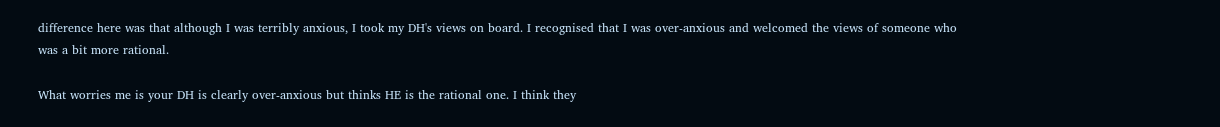difference here was that although I was terribly anxious, I took my DH's views on board. I recognised that I was over-anxious and welcomed the views of someone who was a bit more rational.

What worries me is your DH is clearly over-anxious but thinks HE is the rational one. I think they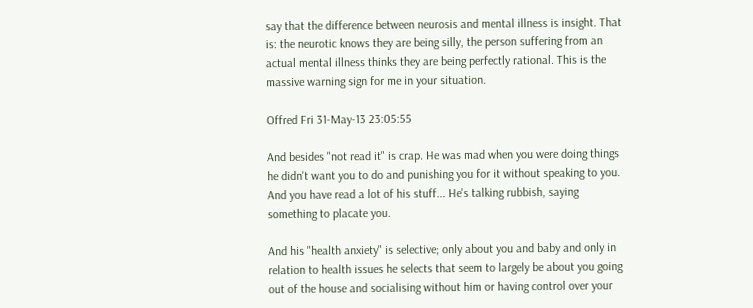say that the difference between neurosis and mental illness is insight. That is: the neurotic knows they are being silly, the person suffering from an actual mental illness thinks they are being perfectly rational. This is the massive warning sign for me in your situation.

Offred Fri 31-May-13 23:05:55

And besides "not read it" is crap. He was mad when you were doing things he didn't want you to do and punishing you for it without speaking to you. And you have read a lot of his stuff... He's talking rubbish, saying something to placate you.

And his "health anxiety" is selective; only about you and baby and only in relation to health issues he selects that seem to largely be about you going out of the house and socialising without him or having control over your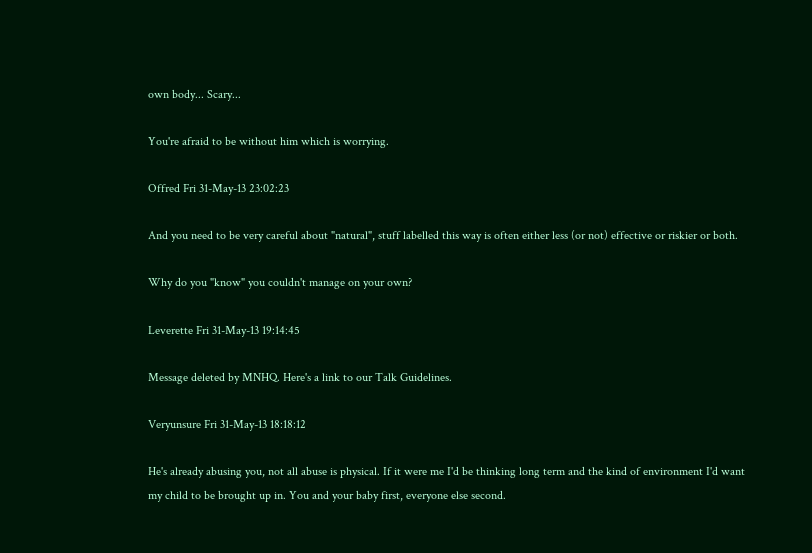own body... Scary...

You're afraid to be without him which is worrying.

Offred Fri 31-May-13 23:02:23

And you need to be very careful about "natural", stuff labelled this way is often either less (or not) effective or riskier or both.

Why do you "know" you couldn't manage on your own?

Leverette Fri 31-May-13 19:14:45

Message deleted by MNHQ. Here's a link to our Talk Guidelines.

Veryunsure Fri 31-May-13 18:18:12

He's already abusing you, not all abuse is physical. If it were me I'd be thinking long term and the kind of environment I'd want my child to be brought up in. You and your baby first, everyone else second.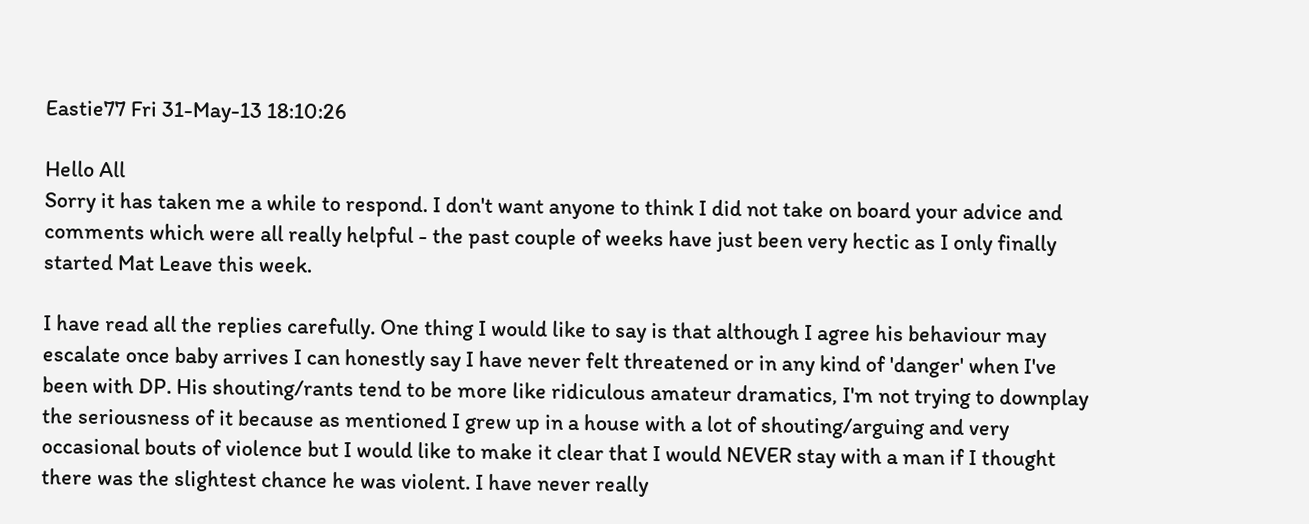Eastie77 Fri 31-May-13 18:10:26

Hello All
Sorry it has taken me a while to respond. I don't want anyone to think I did not take on board your advice and comments which were all really helpful - the past couple of weeks have just been very hectic as I only finally started Mat Leave this week.

I have read all the replies carefully. One thing I would like to say is that although I agree his behaviour may escalate once baby arrives I can honestly say I have never felt threatened or in any kind of 'danger' when I've been with DP. His shouting/rants tend to be more like ridiculous amateur dramatics, I'm not trying to downplay the seriousness of it because as mentioned I grew up in a house with a lot of shouting/arguing and very occasional bouts of violence but I would like to make it clear that I would NEVER stay with a man if I thought there was the slightest chance he was violent. I have never really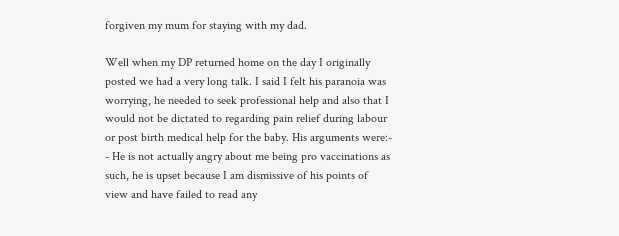forgiven my mum for staying with my dad.

Well when my DP returned home on the day I originally posted we had a very long talk. I said I felt his paranoia was worrying, he needed to seek professional help and also that I would not be dictated to regarding pain relief during labour or post birth medical help for the baby. His arguments were:-
- He is not actually angry about me being pro vaccinations as such, he is upset because I am dismissive of his points of view and have failed to read any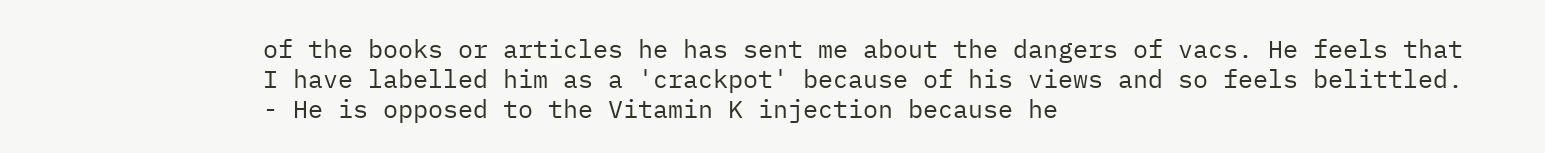of the books or articles he has sent me about the dangers of vacs. He feels that I have labelled him as a 'crackpot' because of his views and so feels belittled.
- He is opposed to the Vitamin K injection because he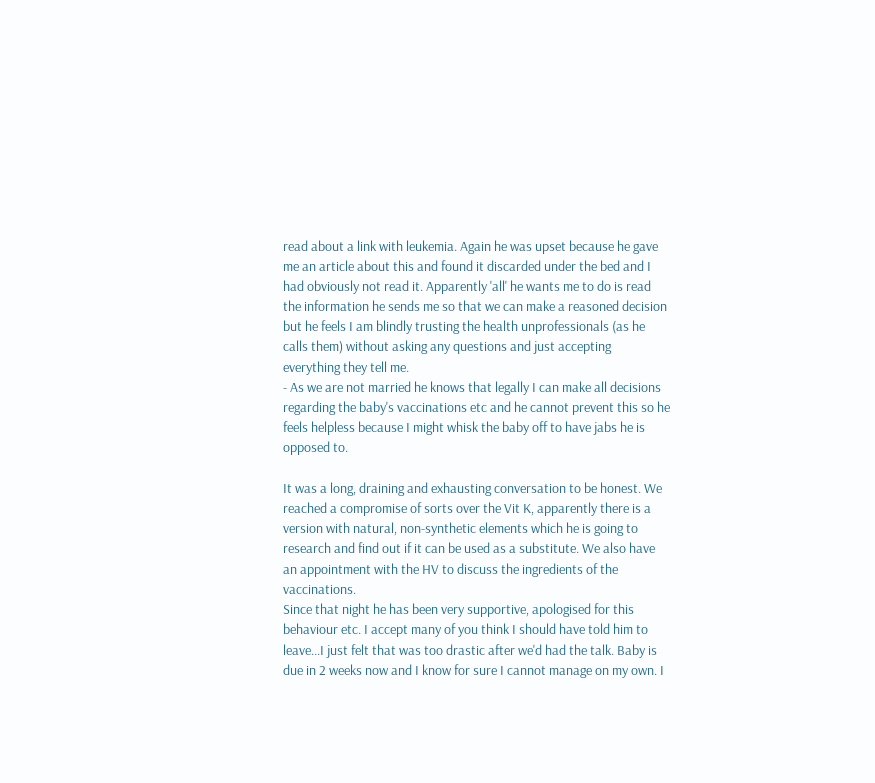read about a link with leukemia. Again he was upset because he gave me an article about this and found it discarded under the bed and I had obviously not read it. Apparently 'all' he wants me to do is read the information he sends me so that we can make a reasoned decision but he feels I am blindly trusting the health unprofessionals (as he calls them) without asking any questions and just accepting everything they tell me.
- As we are not married he knows that legally I can make all decisions regarding the baby's vaccinations etc and he cannot prevent this so he feels helpless because I might whisk the baby off to have jabs he is opposed to.

It was a long, draining and exhausting conversation to be honest. We reached a compromise of sorts over the Vit K, apparently there is a version with natural, non-synthetic elements which he is going to research and find out if it can be used as a substitute. We also have an appointment with the HV to discuss the ingredients of the vaccinations.
Since that night he has been very supportive, apologised for this behaviour etc. I accept many of you think I should have told him to leave...I just felt that was too drastic after we'd had the talk. Baby is due in 2 weeks now and I know for sure I cannot manage on my own. I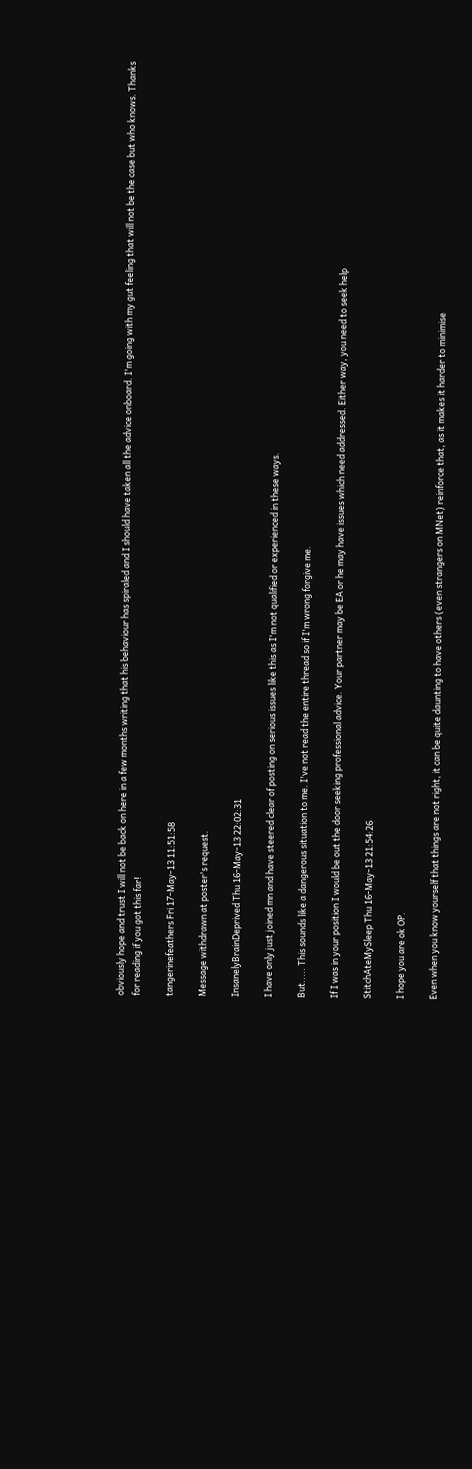obviously hope and trust I will not be back on here in a few months writing that his behaviour has spiraled and I should have taken all the advice onboard. I'm going with my gut feeling that will not be the case but who knows. Thanks for reading if you got this far!

tangerinefeathers Fri 17-May-13 11:51:58

Message withdrawn at poster's request.

InsanelyBrainDeprived Thu 16-May-13 22:02:31

I have only just joined mn and have steered clear of posting on serious issues like this as I'm not qualified or experienced in these ways.

But..... This sounds like a dangerous situation to me. I've not read the entire thread so if I'm wrong forgive me.

If I was in your position I would be out the door seeking professional advice. Your partner may be EA or he may have issues which need addressed. Either way, you need to seek help

StitchAteMySleep Thu 16-May-13 21:54:26

I hope you are ok OP.

Even when you know yourself that things are not right, it can be quite daunting to have others (even strangers on MNet) reinforce that, as it makes it harder to minimise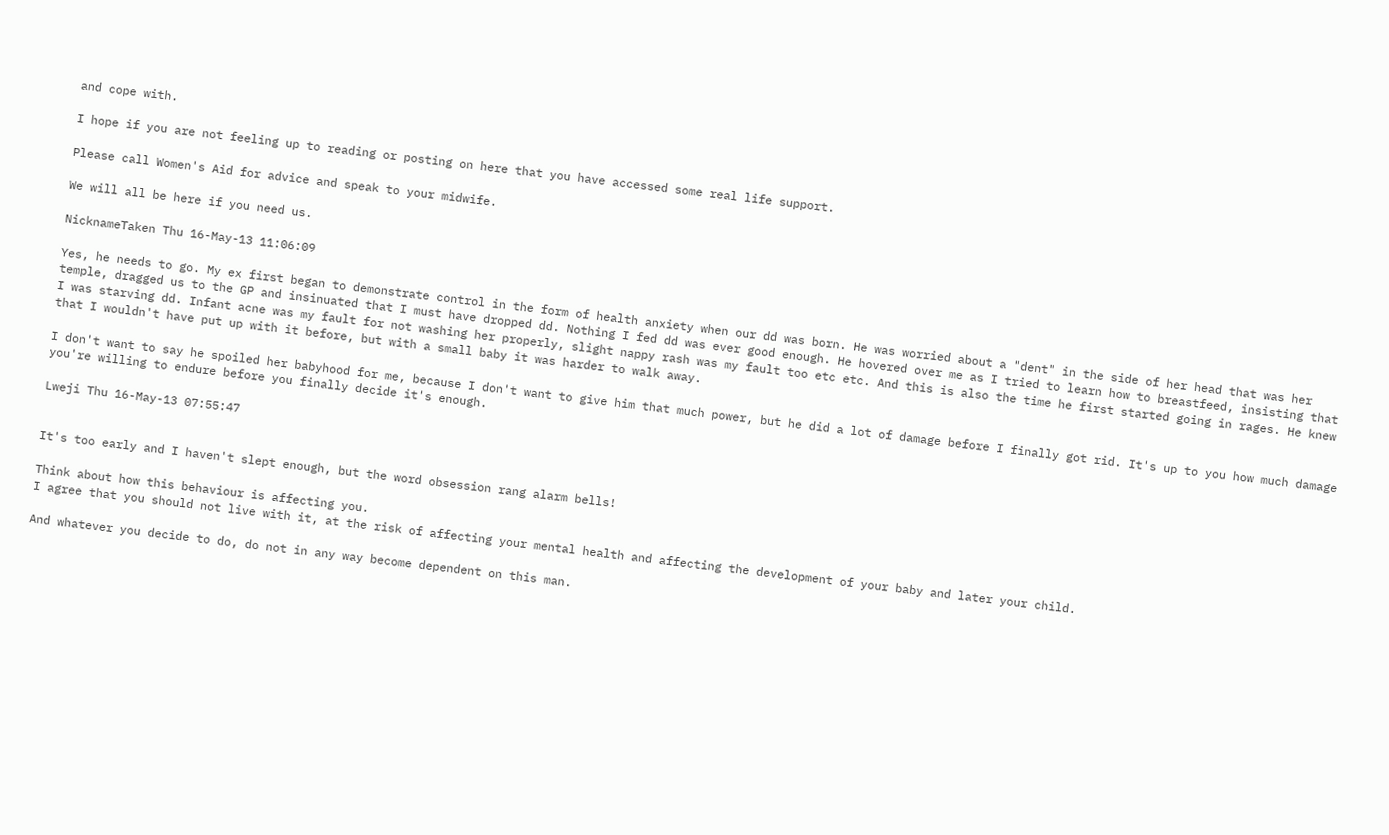and cope with.

I hope if you are not feeling up to reading or posting on here that you have accessed some real life support.

Please call Women's Aid for advice and speak to your midwife.

We will all be here if you need us.

NicknameTaken Thu 16-May-13 11:06:09

Yes, he needs to go. My ex first began to demonstrate control in the form of health anxiety when our dd was born. He was worried about a "dent" in the side of her head that was her temple, dragged us to the GP and insinuated that I must have dropped dd. Nothing I fed dd was ever good enough. He hovered over me as I tried to learn how to breastfeed, insisting that I was starving dd. Infant acne was my fault for not washing her properly, slight nappy rash was my fault too etc etc. And this is also the time he first started going in rages. He knew that I wouldn't have put up with it before, but with a small baby it was harder to walk away.

I don't want to say he spoiled her babyhood for me, because I don't want to give him that much power, but he did a lot of damage before I finally got rid. It's up to you how much damage you're willing to endure before you finally decide it's enough.

Lweji Thu 16-May-13 07:55:47


It's too early and I haven't slept enough, but the word obsession rang alarm bells!

Think about how this behaviour is affecting you.
I agree that you should not live with it, at the risk of affecting your mental health and affecting the development of your baby and later your child.

And whatever you decide to do, do not in any way become dependent on this man.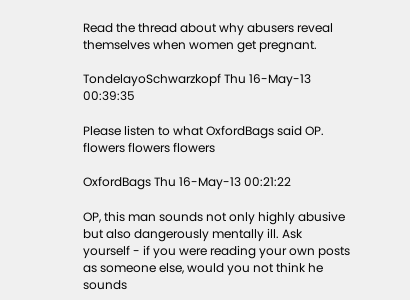Read the thread about why abusers reveal themselves when women get pregnant.

TondelayoSchwarzkopf Thu 16-May-13 00:39:35

Please listen to what OxfordBags said OP. flowers flowers flowers

OxfordBags Thu 16-May-13 00:21:22

OP, this man sounds not only highly abusive but also dangerously mentally ill. Ask yourself - if you were reading your own posts as someone else, would you not think he sounds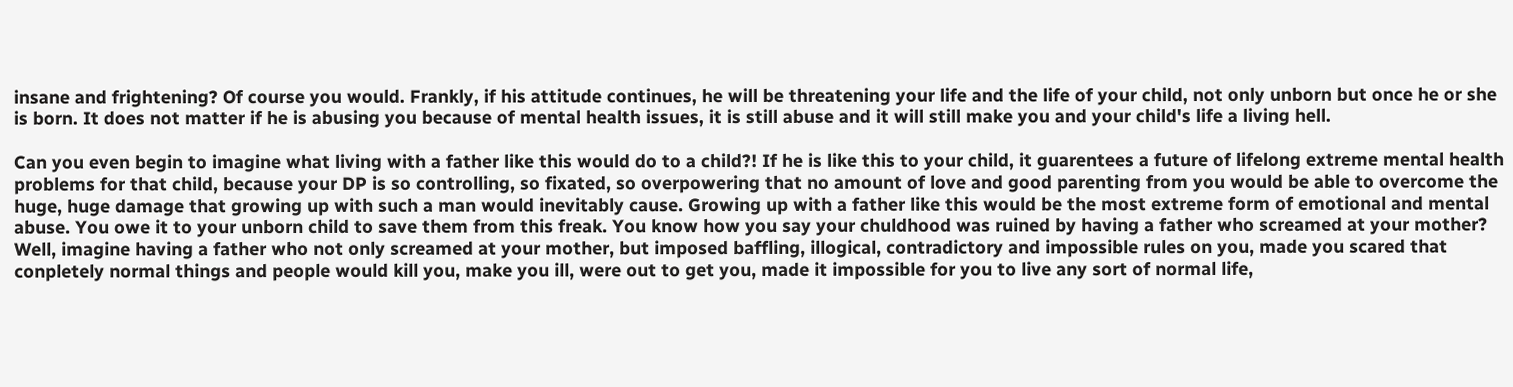insane and frightening? Of course you would. Frankly, if his attitude continues, he will be threatening your life and the life of your child, not only unborn but once he or she is born. It does not matter if he is abusing you because of mental health issues, it is still abuse and it will still make you and your child's life a living hell.

Can you even begin to imagine what living with a father like this would do to a child?! If he is like this to your child, it guarentees a future of lifelong extreme mental health problems for that child, because your DP is so controlling, so fixated, so overpowering that no amount of love and good parenting from you would be able to overcome the huge, huge damage that growing up with such a man would inevitably cause. Growing up with a father like this would be the most extreme form of emotional and mental abuse. You owe it to your unborn child to save them from this freak. You know how you say your chuldhood was ruined by having a father who screamed at your mother? Well, imagine having a father who not only screamed at your mother, but imposed baffling, illogical, contradictory and impossible rules on you, made you scared that conpletely normal things and people would kill you, make you ill, were out to get you, made it impossible for you to live any sort of normal life,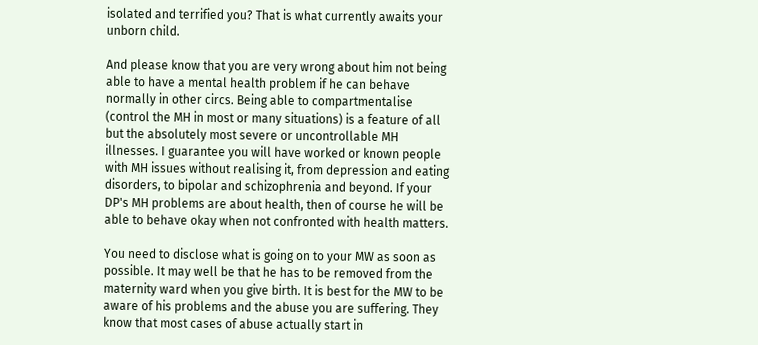isolated and terrified you? That is what currently awaits your unborn child.

And please know that you are very wrong about him not being able to have a mental health problem if he can behave normally in other circs. Being able to compartmentalise (control the MH in most or many situations) is a feature of all but the absolutely most severe or uncontrollable MH illnesses. I guarantee you will have worked or known people with MH issues without realising it, from depression and eating disorders, to bipolar and schizophrenia and beyond. If your DP's MH problems are about health, then of course he will be able to behave okay when not confronted with health matters.

You need to disclose what is going on to your MW as soon as possible. It may well be that he has to be removed from the maternity ward when you give birth. It is best for the MW to be aware of his problems and the abuse you are suffering. They know that most cases of abuse actually start in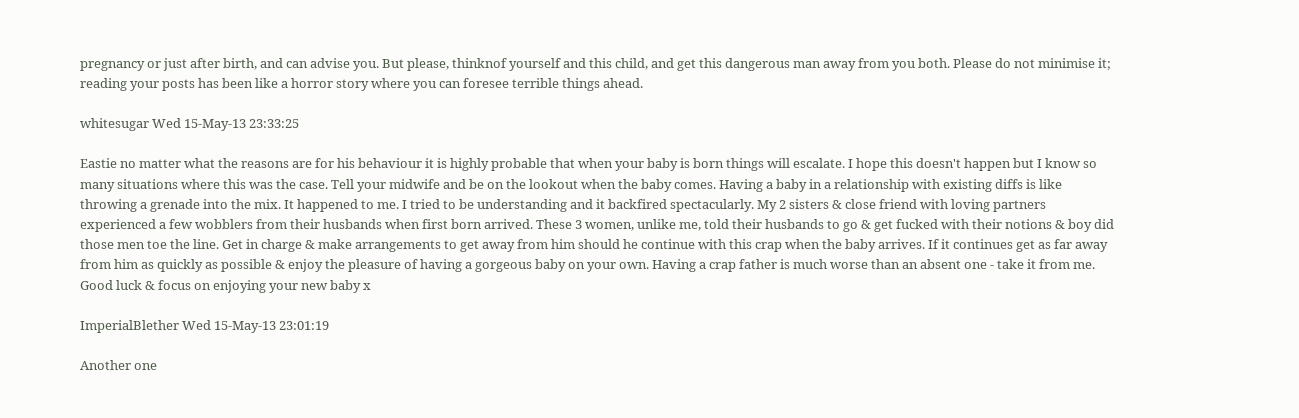pregnancy or just after birth, and can advise you. But please, thinknof yourself and this child, and get this dangerous man away from you both. Please do not minimise it; reading your posts has been like a horror story where you can foresee terrible things ahead.

whitesugar Wed 15-May-13 23:33:25

Eastie no matter what the reasons are for his behaviour it is highly probable that when your baby is born things will escalate. I hope this doesn't happen but I know so many situations where this was the case. Tell your midwife and be on the lookout when the baby comes. Having a baby in a relationship with existing diffs is like throwing a grenade into the mix. It happened to me. I tried to be understanding and it backfired spectacularly. My 2 sisters & close friend with loving partners experienced a few wobblers from their husbands when first born arrived. These 3 women, unlike me, told their husbands to go & get fucked with their notions & boy did those men toe the line. Get in charge & make arrangements to get away from him should he continue with this crap when the baby arrives. If it continues get as far away from him as quickly as possible & enjoy the pleasure of having a gorgeous baby on your own. Having a crap father is much worse than an absent one - take it from me. Good luck & focus on enjoying your new baby x

ImperialBlether Wed 15-May-13 23:01:19

Another one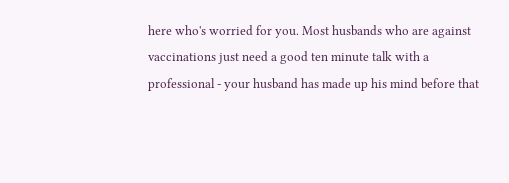here who's worried for you. Most husbands who are against vaccinations just need a good ten minute talk with a professional - your husband has made up his mind before that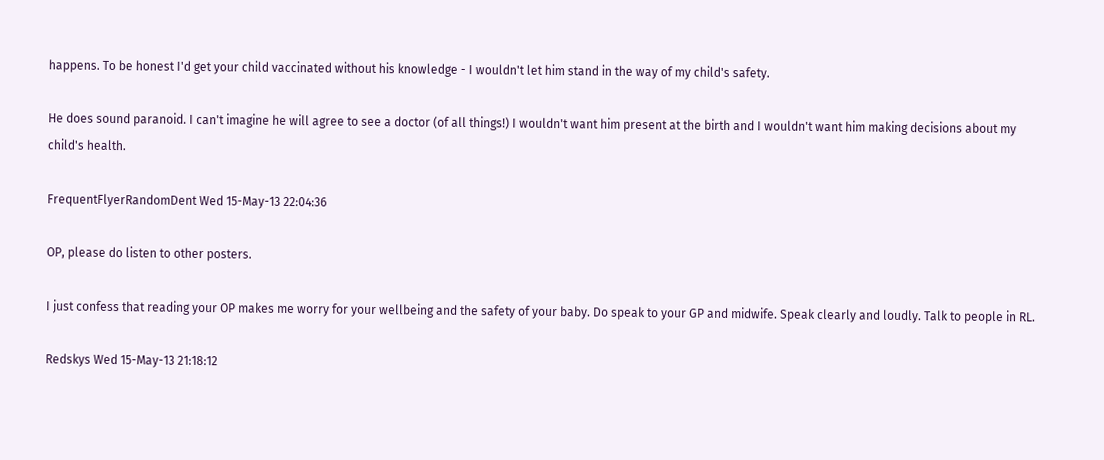happens. To be honest I'd get your child vaccinated without his knowledge - I wouldn't let him stand in the way of my child's safety.

He does sound paranoid. I can't imagine he will agree to see a doctor (of all things!) I wouldn't want him present at the birth and I wouldn't want him making decisions about my child's health.

FrequentFlyerRandomDent Wed 15-May-13 22:04:36

OP, please do listen to other posters.

I just confess that reading your OP makes me worry for your wellbeing and the safety of your baby. Do speak to your GP and midwife. Speak clearly and loudly. Talk to people in RL.

Redskys Wed 15-May-13 21:18:12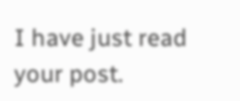I have just read your post.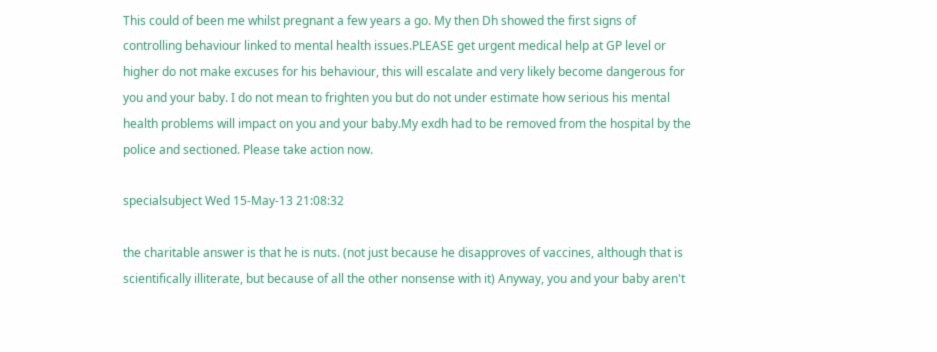This could of been me whilst pregnant a few years a go. My then Dh showed the first signs of controlling behaviour linked to mental health issues.PLEASE get urgent medical help at GP level or higher do not make excuses for his behaviour, this will escalate and very likely become dangerous for you and your baby. I do not mean to frighten you but do not under estimate how serious his mental health problems will impact on you and your baby.My exdh had to be removed from the hospital by the police and sectioned. Please take action now.

specialsubject Wed 15-May-13 21:08:32

the charitable answer is that he is nuts. (not just because he disapproves of vaccines, although that is scientifically illiterate, but because of all the other nonsense with it) Anyway, you and your baby aren't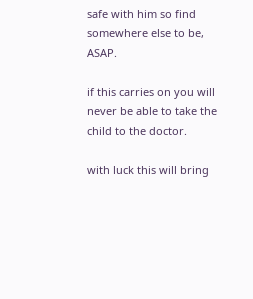safe with him so find somewhere else to be, ASAP.

if this carries on you will never be able to take the child to the doctor.

with luck this will bring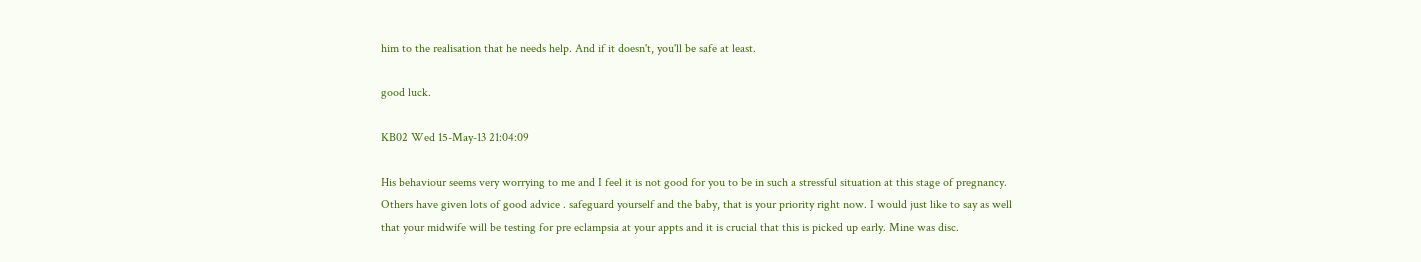him to the realisation that he needs help. And if it doesn't, you'll be safe at least.

good luck.

KB02 Wed 15-May-13 21:04:09

His behaviour seems very worrying to me and I feel it is not good for you to be in such a stressful situation at this stage of pregnancy. Others have given lots of good advice . safeguard yourself and the baby, that is your priority right now. I would just like to say as well that your midwife will be testing for pre eclampsia at your appts and it is crucial that this is picked up early. Mine was disc.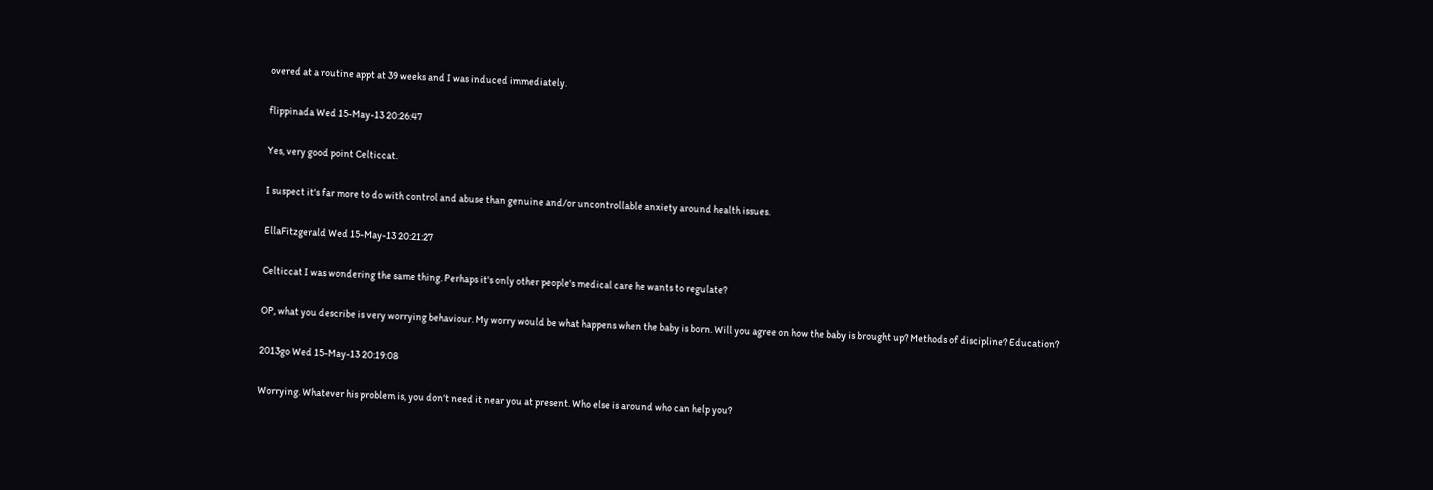overed at a routine appt at 39 weeks and I was induced immediately.

flippinada Wed 15-May-13 20:26:47

Yes, very good point Celticcat.

I suspect it's far more to do with control and abuse than genuine and/or uncontrollable anxiety around health issues.

EllaFitzgerald Wed 15-May-13 20:21:27

Celticcat I was wondering the same thing. Perhaps it's only other people's medical care he wants to regulate?

OP, what you describe is very worrying behaviour. My worry would be what happens when the baby is born. Will you agree on how the baby is brought up? Methods of discipline? Education?

2013go Wed 15-May-13 20:19:08

Worrying. Whatever his problem is, you don't need it near you at present. Who else is around who can help you?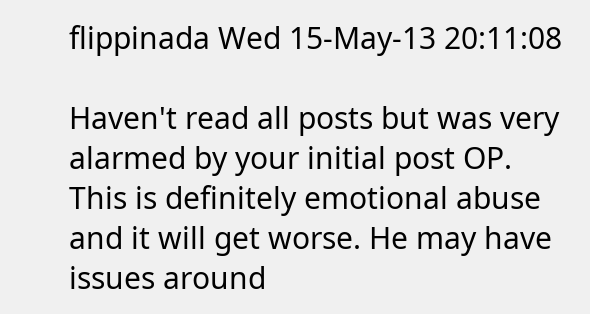flippinada Wed 15-May-13 20:11:08

Haven't read all posts but was very alarmed by your initial post OP. This is definitely emotional abuse and it will get worse. He may have issues around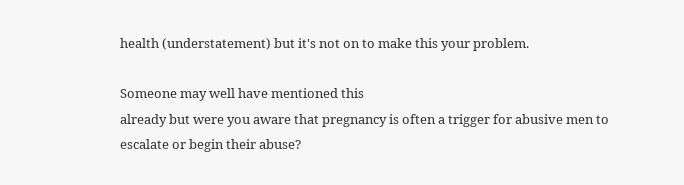health (understatement) but it's not on to make this your problem.

Someone may well have mentioned this
already but were you aware that pregnancy is often a trigger for abusive men to escalate or begin their abuse?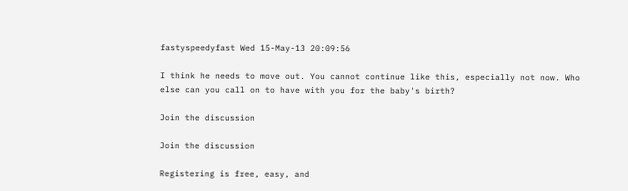fastyspeedyfast Wed 15-May-13 20:09:56

I think he needs to move out. You cannot continue like this, especially not now. Who else can you call on to have with you for the baby's birth?

Join the discussion

Join the discussion

Registering is free, easy, and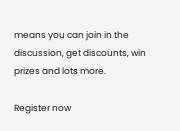means you can join in the discussion, get discounts, win prizes and lots more.

Register now